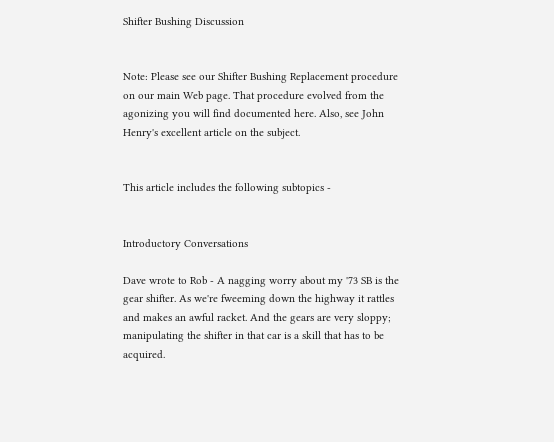Shifter Bushing Discussion


Note: Please see our Shifter Bushing Replacement procedure on our main Web page. That procedure evolved from the agonizing you will find documented here. Also, see John Henry's excellent article on the subject.


This article includes the following subtopics -


Introductory Conversations

Dave wrote to Rob - A nagging worry about my '73 SB is the gear shifter. As we're fweeming down the highway it rattles and makes an awful racket. And the gears are very sloppy; manipulating the shifter in that car is a skill that has to be acquired.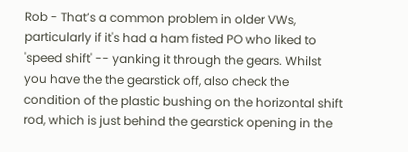Rob - That’s a common problem in older VWs, particularly if it's had a ham fisted PO who liked to 'speed shift' -- yanking it through the gears. Whilst you have the the gearstick off, also check the condition of the plastic bushing on the horizontal shift rod, which is just behind the gearstick opening in the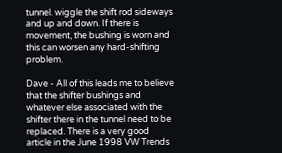tunnel. wiggle the shift rod sideways and up and down. If there is movement, the bushing is worn and this can worsen any hard-shifting problem.

Dave - All of this leads me to believe that the shifter bushings and whatever else associated with the shifter there in the tunnel need to be replaced. There is a very good article in the June 1998 VW Trends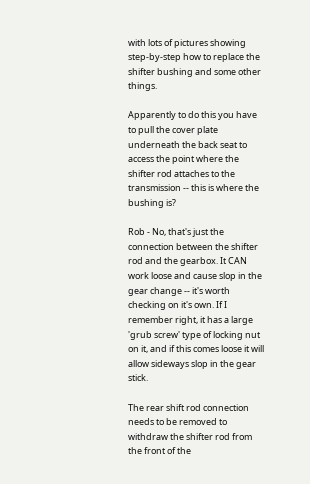with lots of pictures showing step-by-step how to replace the shifter bushing and some other things.

Apparently to do this you have to pull the cover plate underneath the back seat to access the point where the shifter rod attaches to the transmission -- this is where the bushing is?

Rob - No, that's just the connection between the shifter rod and the gearbox. It CAN work loose and cause slop in the gear change -- it's worth checking on it's own. If I remember right, it has a large 'grub screw' type of locking nut on it, and if this comes loose it will allow sideways slop in the gear stick.

The rear shift rod connection needs to be removed to withdraw the shifter rod from the front of the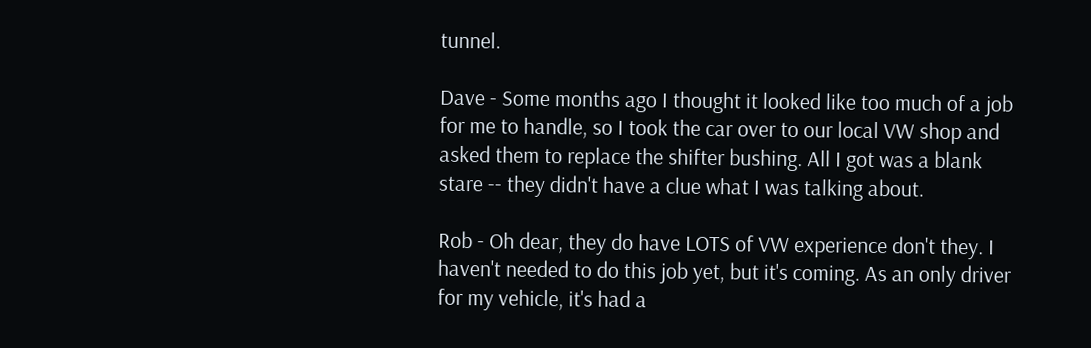tunnel.

Dave - Some months ago I thought it looked like too much of a job for me to handle, so I took the car over to our local VW shop and asked them to replace the shifter bushing. All I got was a blank stare -- they didn't have a clue what I was talking about.

Rob - Oh dear, they do have LOTS of VW experience don't they. I haven't needed to do this job yet, but it's coming. As an only driver for my vehicle, it's had a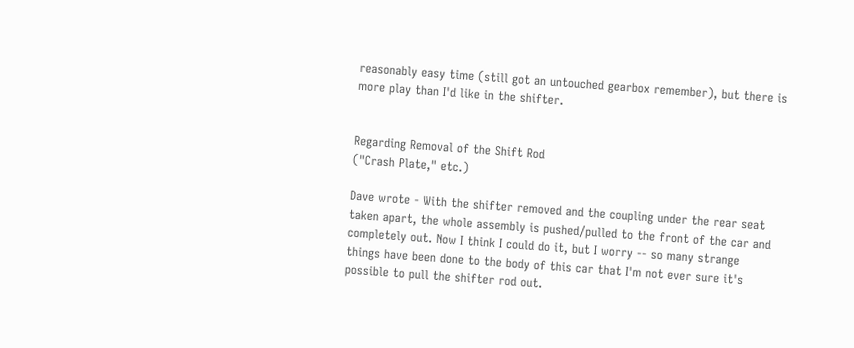reasonably easy time (still got an untouched gearbox remember), but there is more play than I'd like in the shifter.


Regarding Removal of the Shift Rod
("Crash Plate," etc.)

Dave wrote - With the shifter removed and the coupling under the rear seat taken apart, the whole assembly is pushed/pulled to the front of the car and completely out. Now I think I could do it, but I worry -- so many strange things have been done to the body of this car that I'm not ever sure it's possible to pull the shifter rod out.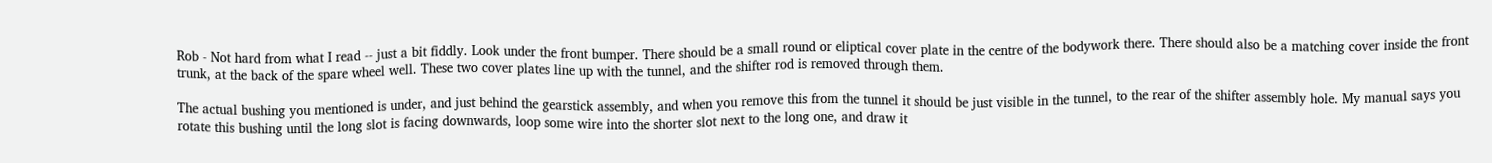Rob - Not hard from what I read -- just a bit fiddly. Look under the front bumper. There should be a small round or eliptical cover plate in the centre of the bodywork there. There should also be a matching cover inside the front trunk, at the back of the spare wheel well. These two cover plates line up with the tunnel, and the shifter rod is removed through them.

The actual bushing you mentioned is under, and just behind the gearstick assembly, and when you remove this from the tunnel it should be just visible in the tunnel, to the rear of the shifter assembly hole. My manual says you rotate this bushing until the long slot is facing downwards, loop some wire into the shorter slot next to the long one, and draw it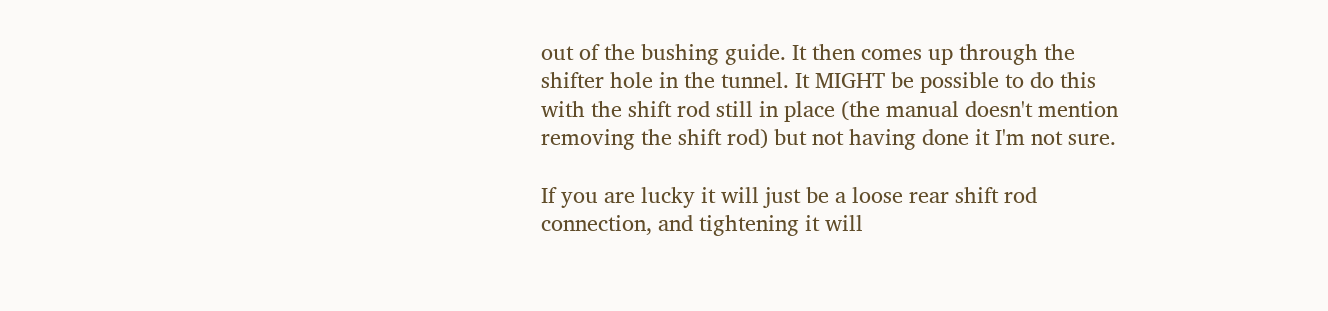out of the bushing guide. It then comes up through the shifter hole in the tunnel. It MIGHT be possible to do this with the shift rod still in place (the manual doesn't mention removing the shift rod) but not having done it I'm not sure.

If you are lucky it will just be a loose rear shift rod connection, and tightening it will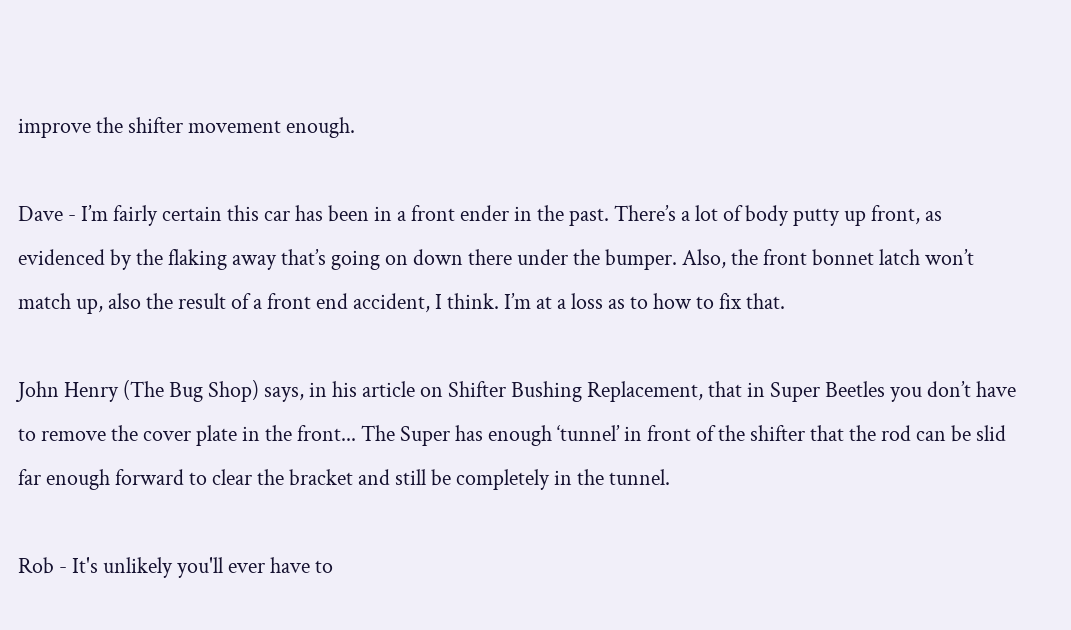improve the shifter movement enough.

Dave - I’m fairly certain this car has been in a front ender in the past. There’s a lot of body putty up front, as evidenced by the flaking away that’s going on down there under the bumper. Also, the front bonnet latch won’t match up, also the result of a front end accident, I think. I’m at a loss as to how to fix that.

John Henry (The Bug Shop) says, in his article on Shifter Bushing Replacement, that in Super Beetles you don’t have to remove the cover plate in the front... The Super has enough ‘tunnel’ in front of the shifter that the rod can be slid far enough forward to clear the bracket and still be completely in the tunnel.

Rob - It's unlikely you'll ever have to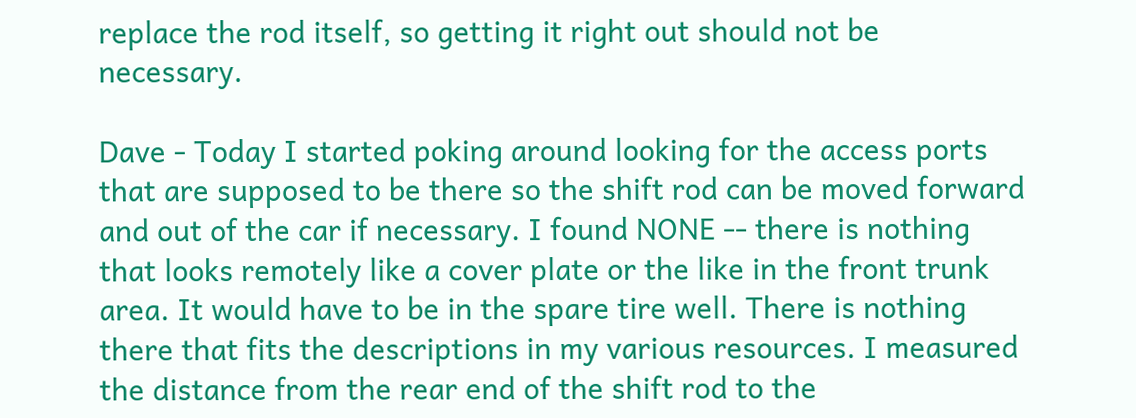replace the rod itself, so getting it right out should not be necessary.

Dave - Today I started poking around looking for the access ports that are supposed to be there so the shift rod can be moved forward and out of the car if necessary. I found NONE -- there is nothing that looks remotely like a cover plate or the like in the front trunk area. It would have to be in the spare tire well. There is nothing there that fits the descriptions in my various resources. I measured the distance from the rear end of the shift rod to the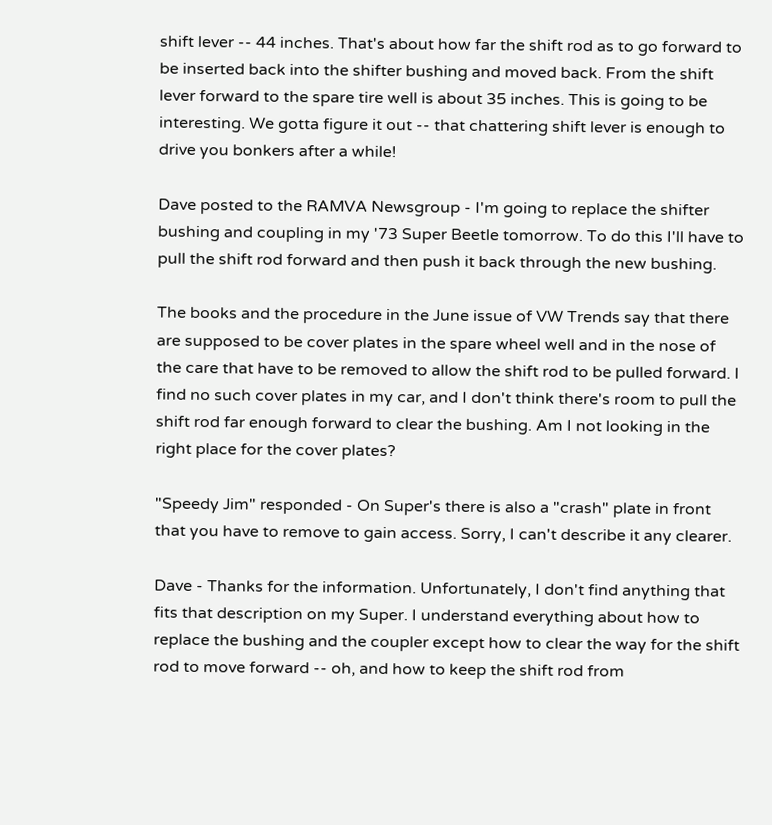shift lever -- 44 inches. That's about how far the shift rod as to go forward to be inserted back into the shifter bushing and moved back. From the shift lever forward to the spare tire well is about 35 inches. This is going to be interesting. We gotta figure it out -- that chattering shift lever is enough to drive you bonkers after a while!

Dave posted to the RAMVA Newsgroup - I'm going to replace the shifter bushing and coupling in my '73 Super Beetle tomorrow. To do this I'll have to pull the shift rod forward and then push it back through the new bushing.

The books and the procedure in the June issue of VW Trends say that there are supposed to be cover plates in the spare wheel well and in the nose of the care that have to be removed to allow the shift rod to be pulled forward. I find no such cover plates in my car, and I don't think there's room to pull the shift rod far enough forward to clear the bushing. Am I not looking in the right place for the cover plates?

"Speedy Jim" responded - On Super's there is also a "crash" plate in front that you have to remove to gain access. Sorry, I can't describe it any clearer.

Dave - Thanks for the information. Unfortunately, I don't find anything that fits that description on my Super. I understand everything about how to replace the bushing and the coupler except how to clear the way for the shift rod to move forward -- oh, and how to keep the shift rod from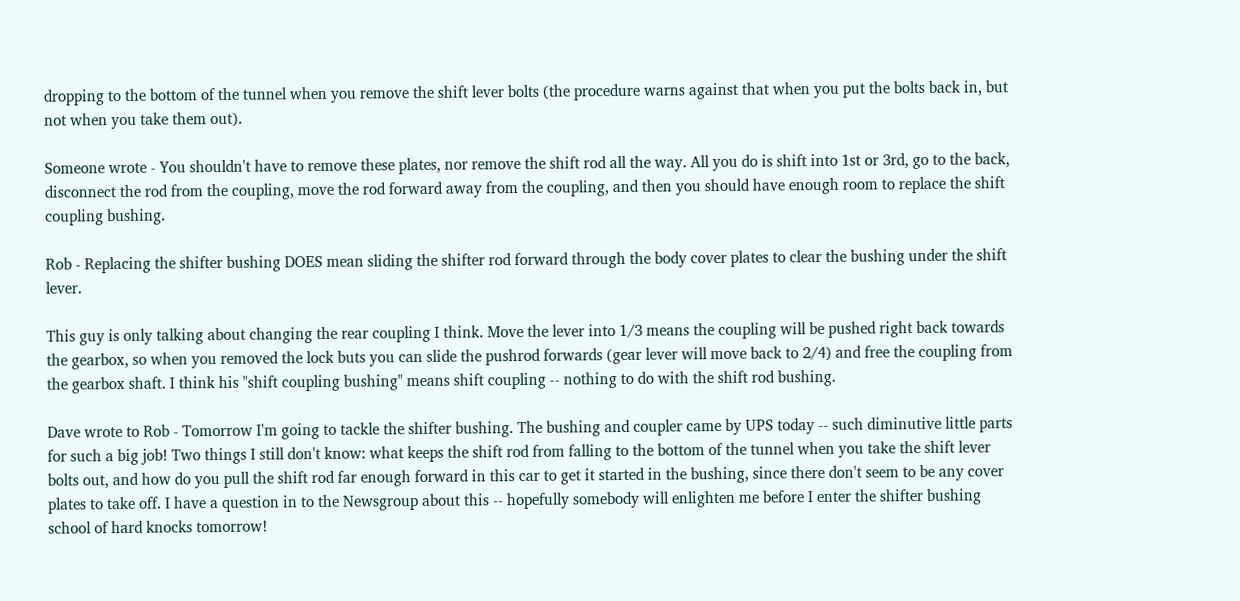dropping to the bottom of the tunnel when you remove the shift lever bolts (the procedure warns against that when you put the bolts back in, but not when you take them out).

Someone wrote - You shouldn't have to remove these plates, nor remove the shift rod all the way. All you do is shift into 1st or 3rd, go to the back, disconnect the rod from the coupling, move the rod forward away from the coupling, and then you should have enough room to replace the shift coupling bushing.

Rob - Replacing the shifter bushing DOES mean sliding the shifter rod forward through the body cover plates to clear the bushing under the shift lever.

This guy is only talking about changing the rear coupling I think. Move the lever into 1/3 means the coupling will be pushed right back towards the gearbox, so when you removed the lock buts you can slide the pushrod forwards (gear lever will move back to 2/4) and free the coupling from the gearbox shaft. I think his "shift coupling bushing" means shift coupling -- nothing to do with the shift rod bushing.

Dave wrote to Rob - Tomorrow I'm going to tackle the shifter bushing. The bushing and coupler came by UPS today -- such diminutive little parts for such a big job! Two things I still don't know: what keeps the shift rod from falling to the bottom of the tunnel when you take the shift lever bolts out, and how do you pull the shift rod far enough forward in this car to get it started in the bushing, since there don't seem to be any cover plates to take off. I have a question in to the Newsgroup about this -- hopefully somebody will enlighten me before I enter the shifter bushing school of hard knocks tomorrow!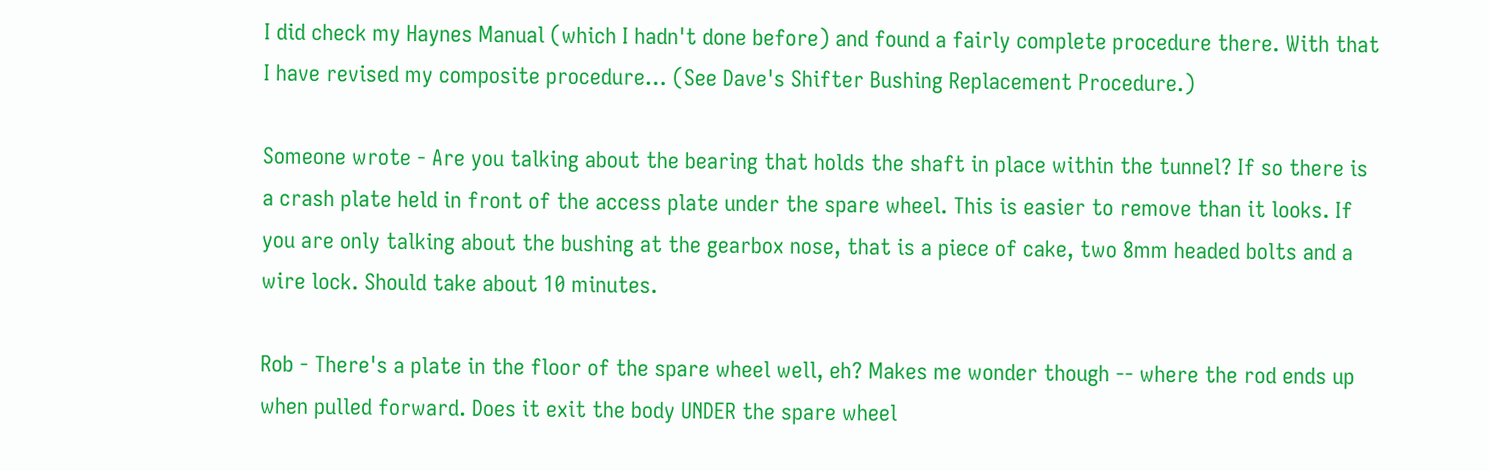I did check my Haynes Manual (which I hadn't done before) and found a fairly complete procedure there. With that I have revised my composite procedure… (See Dave's Shifter Bushing Replacement Procedure.)

Someone wrote - Are you talking about the bearing that holds the shaft in place within the tunnel? If so there is a crash plate held in front of the access plate under the spare wheel. This is easier to remove than it looks. If you are only talking about the bushing at the gearbox nose, that is a piece of cake, two 8mm headed bolts and a wire lock. Should take about 10 minutes.

Rob - There's a plate in the floor of the spare wheel well, eh? Makes me wonder though -- where the rod ends up when pulled forward. Does it exit the body UNDER the spare wheel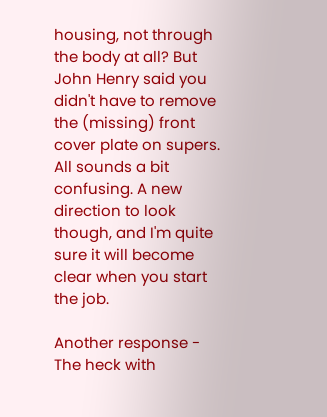housing, not through the body at all? But John Henry said you didn't have to remove the (missing) front cover plate on supers. All sounds a bit confusing. A new direction to look though, and I'm quite sure it will become clear when you start the job.

Another response - The heck with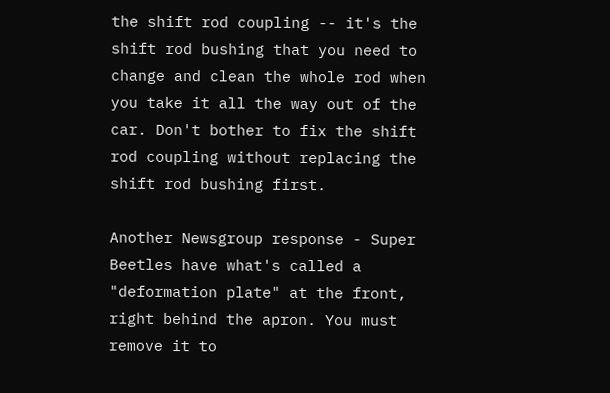the shift rod coupling -- it's the shift rod bushing that you need to change and clean the whole rod when you take it all the way out of the car. Don't bother to fix the shift rod coupling without replacing the shift rod bushing first.

Another Newsgroup response - Super Beetles have what's called a "deformation plate" at the front, right behind the apron. You must remove it to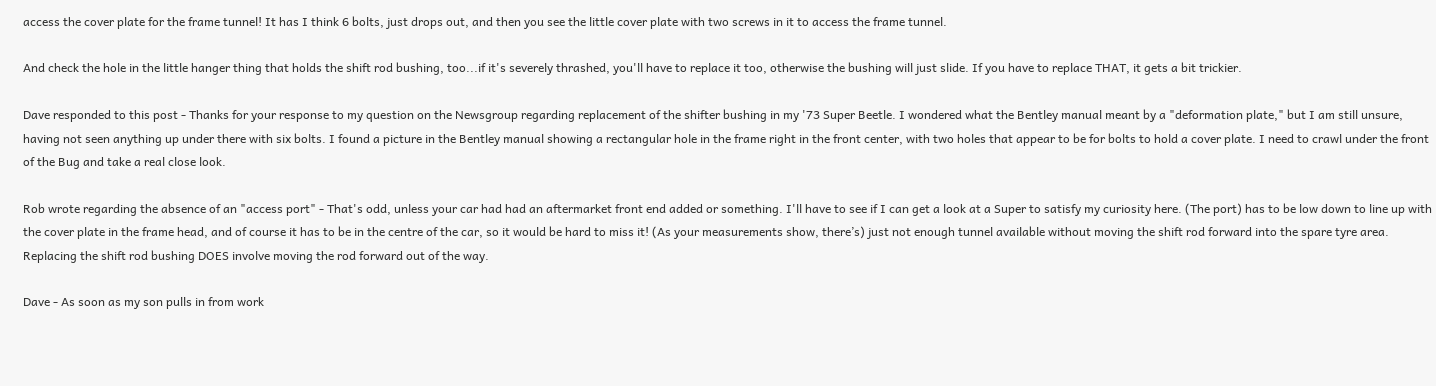access the cover plate for the frame tunnel! It has I think 6 bolts, just drops out, and then you see the little cover plate with two screws in it to access the frame tunnel.

And check the hole in the little hanger thing that holds the shift rod bushing, too...if it's severely thrashed, you'll have to replace it too, otherwise the bushing will just slide. If you have to replace THAT, it gets a bit trickier.

Dave responded to this post - Thanks for your response to my question on the Newsgroup regarding replacement of the shifter bushing in my '73 Super Beetle. I wondered what the Bentley manual meant by a "deformation plate," but I am still unsure, having not seen anything up under there with six bolts. I found a picture in the Bentley manual showing a rectangular hole in the frame right in the front center, with two holes that appear to be for bolts to hold a cover plate. I need to crawl under the front of the Bug and take a real close look.

Rob wrote regarding the absence of an "access port" - That's odd, unless your car had had an aftermarket front end added or something. I'll have to see if I can get a look at a Super to satisfy my curiosity here. (The port) has to be low down to line up with the cover plate in the frame head, and of course it has to be in the centre of the car, so it would be hard to miss it! (As your measurements show, there’s) just not enough tunnel available without moving the shift rod forward into the spare tyre area. Replacing the shift rod bushing DOES involve moving the rod forward out of the way.

Dave - As soon as my son pulls in from work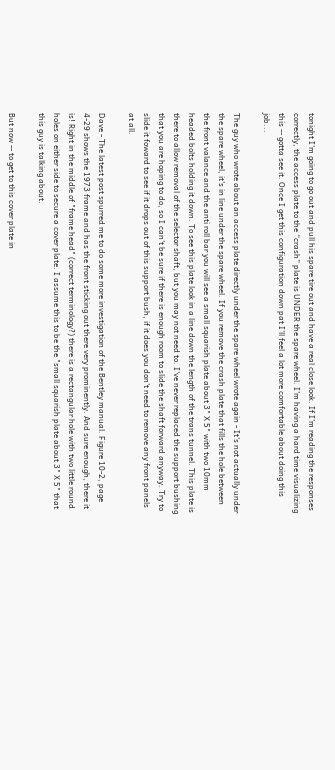tonight I’m going to go out and pull his spare tire out and have a real close look. If I’m reading the responses correctly, the access plate to the “crash” plate is UNDER the spare wheel. I’m having a hard time visualizing this -- gotta see it. Once I get this configuration down pat I’ll feel a lot more comfortable about doing this job...

The guy who wrote about an access plate directly under the spare wheel wrote again - It's not actually under the spare wheel, it's in line under the spare wheel. If you remove the crash plate that fills the hole between the front valance and the anti roll bar you will see a small squarish plate about 3" X 5" with two 10mm headed bolts holding it down. To see this plate look in a line down the length of the trans tunnel. This plate is there to allow removal of the selector shaft, but you may not need to. I've never replaced the support bushing that you are hoping to do, so I can't be sure if there is enough room to slide the shaft forward anyway. Try to slide it foward to see if it drops out of this support bush, if it does you don't need to remove any front panels at all.

Dave - The latest post spurred me to do some more investigation of the Bentley manual. Figure 10-2, page 4-29 shows the 1973 frame and has the front sticking out there very prominently. And sure enough, there it is! Right in the middle of "frame head" (correct terminology?) there is a rectangular hole with two little round holes on either side to secure a cover plate. I assume this to be the "small squarish plate about 3" X 5" that this guy is talking about.

But now -- to get to this cover plate in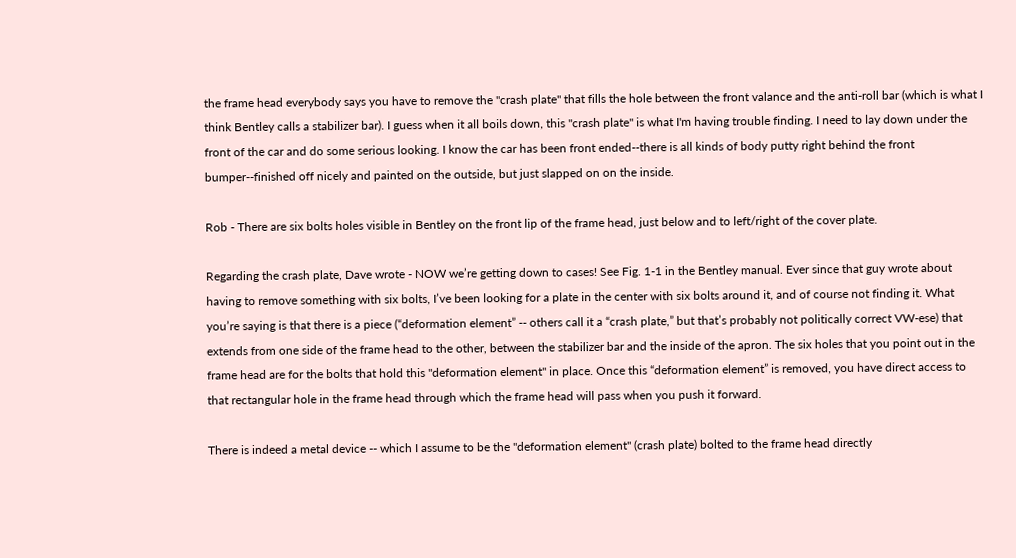the frame head everybody says you have to remove the "crash plate" that fills the hole between the front valance and the anti-roll bar (which is what I think Bentley calls a stabilizer bar). I guess when it all boils down, this "crash plate" is what I'm having trouble finding. I need to lay down under the front of the car and do some serious looking. I know the car has been front ended--there is all kinds of body putty right behind the front bumper--finished off nicely and painted on the outside, but just slapped on on the inside.

Rob - There are six bolts holes visible in Bentley on the front lip of the frame head, just below and to left/right of the cover plate.

Regarding the crash plate, Dave wrote - NOW we’re getting down to cases! See Fig. 1-1 in the Bentley manual. Ever since that guy wrote about having to remove something with six bolts, I’ve been looking for a plate in the center with six bolts around it, and of course not finding it. What you’re saying is that there is a piece (“deformation element” -- others call it a “crash plate,” but that’s probably not politically correct VW-ese) that extends from one side of the frame head to the other, between the stabilizer bar and the inside of the apron. The six holes that you point out in the frame head are for the bolts that hold this "deformation element" in place. Once this “deformation element” is removed, you have direct access to that rectangular hole in the frame head through which the frame head will pass when you push it forward.

There is indeed a metal device -- which I assume to be the "deformation element" (crash plate) bolted to the frame head directly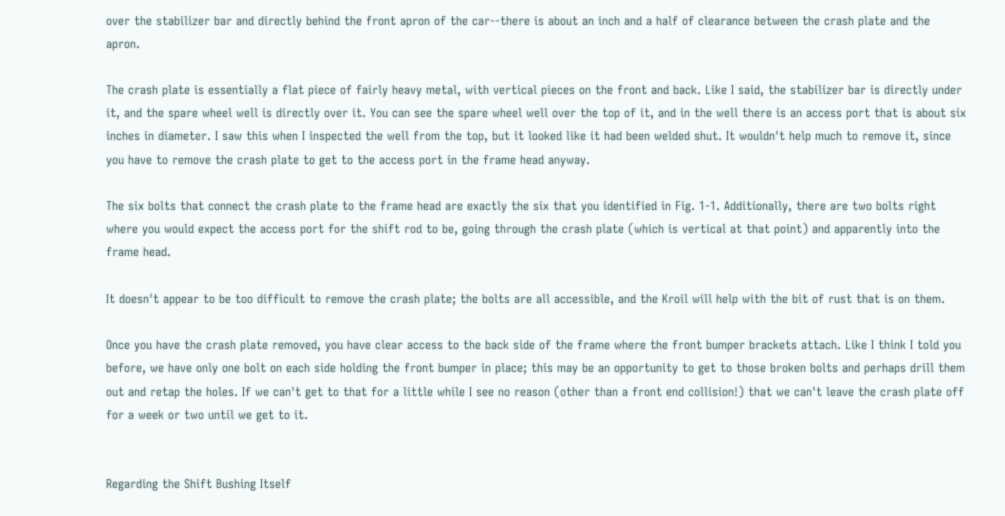over the stabilizer bar and directly behind the front apron of the car--there is about an inch and a half of clearance between the crash plate and the apron.

The crash plate is essentially a flat piece of fairly heavy metal, with vertical pieces on the front and back. Like I said, the stabilizer bar is directly under it, and the spare wheel well is directly over it. You can see the spare wheel well over the top of it, and in the well there is an access port that is about six inches in diameter. I saw this when I inspected the well from the top, but it looked like it had been welded shut. It wouldn't help much to remove it, since you have to remove the crash plate to get to the access port in the frame head anyway.

The six bolts that connect the crash plate to the frame head are exactly the six that you identified in Fig. 1-1. Additionally, there are two bolts right where you would expect the access port for the shift rod to be, going through the crash plate (which is vertical at that point) and apparently into the frame head.

It doesn't appear to be too difficult to remove the crash plate; the bolts are all accessible, and the Kroil will help with the bit of rust that is on them.

Once you have the crash plate removed, you have clear access to the back side of the frame where the front bumper brackets attach. Like I think I told you before, we have only one bolt on each side holding the front bumper in place; this may be an opportunity to get to those broken bolts and perhaps drill them out and retap the holes. If we can't get to that for a little while I see no reason (other than a front end collision!) that we can't leave the crash plate off for a week or two until we get to it.


Regarding the Shift Bushing Itself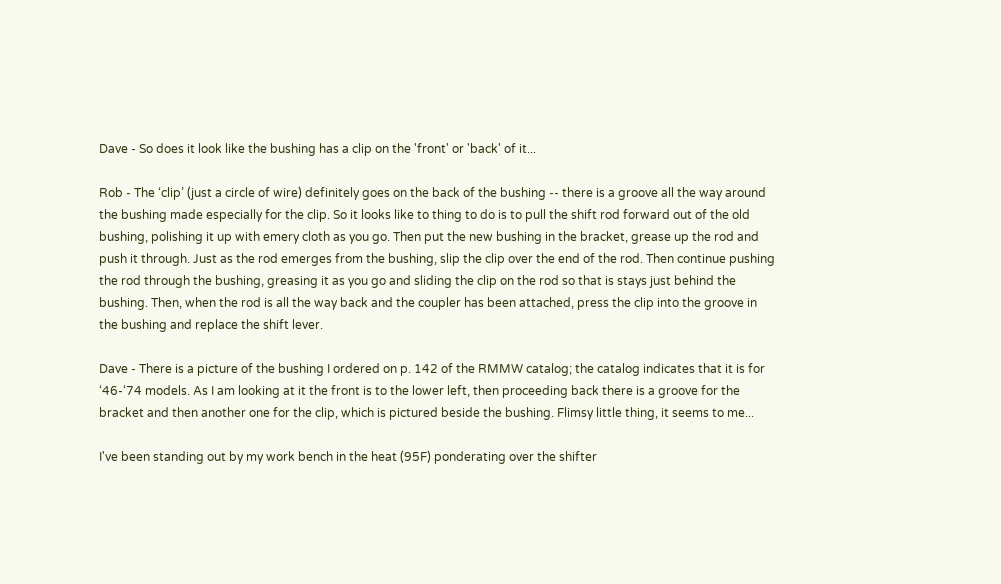Dave - So does it look like the bushing has a clip on the 'front' or 'back' of it...

Rob - The ‘clip’ (just a circle of wire) definitely goes on the back of the bushing -- there is a groove all the way around the bushing made especially for the clip. So it looks like to thing to do is to pull the shift rod forward out of the old bushing, polishing it up with emery cloth as you go. Then put the new bushing in the bracket, grease up the rod and push it through. Just as the rod emerges from the bushing, slip the clip over the end of the rod. Then continue pushing the rod through the bushing, greasing it as you go and sliding the clip on the rod so that is stays just behind the bushing. Then, when the rod is all the way back and the coupler has been attached, press the clip into the groove in the bushing and replace the shift lever.

Dave - There is a picture of the bushing I ordered on p. 142 of the RMMW catalog; the catalog indicates that it is for ‘46-‘74 models. As I am looking at it the front is to the lower left, then proceeding back there is a groove for the bracket and then another one for the clip, which is pictured beside the bushing. Flimsy little thing, it seems to me...

I've been standing out by my work bench in the heat (95F) ponderating over the shifter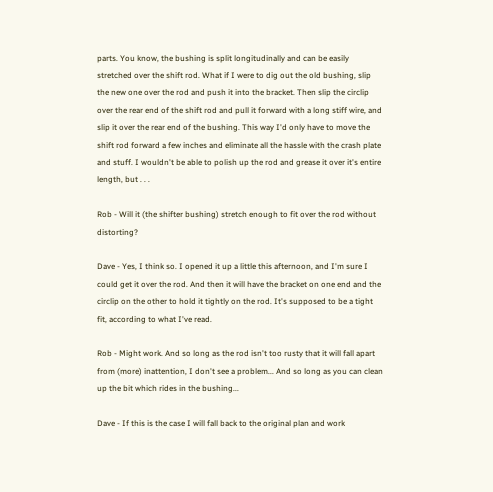parts. You know, the bushing is split longitudinally and can be easily stretched over the shift rod. What if I were to dig out the old bushing, slip the new one over the rod and push it into the bracket. Then slip the circlip over the rear end of the shift rod and pull it forward with a long stiff wire, and slip it over the rear end of the bushing. This way I'd only have to move the shift rod forward a few inches and eliminate all the hassle with the crash plate and stuff. I wouldn't be able to polish up the rod and grease it over it's entire length, but . . .

Rob - Will it (the shifter bushing) stretch enough to fit over the rod without distorting?

Dave - Yes, I think so. I opened it up a little this afternoon, and I'm sure I could get it over the rod. And then it will have the bracket on one end and the circlip on the other to hold it tightly on the rod. It's supposed to be a tight fit, according to what I've read.

Rob - Might work. And so long as the rod isn't too rusty that it will fall apart from (more) inattention, I don't see a problem... And so long as you can clean up the bit which rides in the bushing...

Dave - If this is the case I will fall back to the original plan and work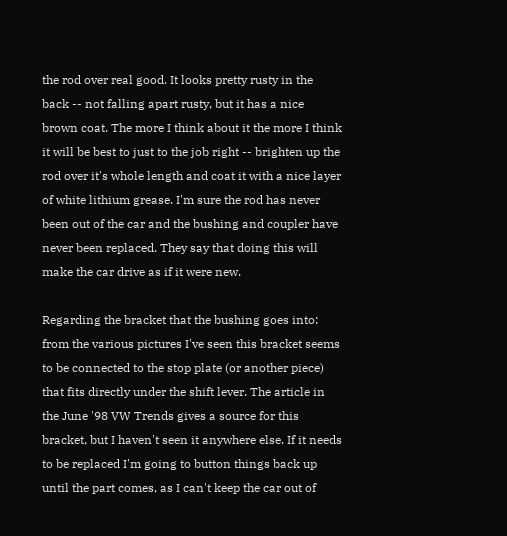the rod over real good. It looks pretty rusty in the back -- not falling apart rusty, but it has a nice brown coat. The more I think about it the more I think it will be best to just to the job right -- brighten up the rod over it's whole length and coat it with a nice layer of white lithium grease. I'm sure the rod has never been out of the car and the bushing and coupler have never been replaced. They say that doing this will make the car drive as if it were new.

Regarding the bracket that the bushing goes into: from the various pictures I've seen this bracket seems to be connected to the stop plate (or another piece) that fits directly under the shift lever. The article in the June '98 VW Trends gives a source for this bracket, but I haven't seen it anywhere else. If it needs to be replaced I'm going to button things back up until the part comes, as I can't keep the car out of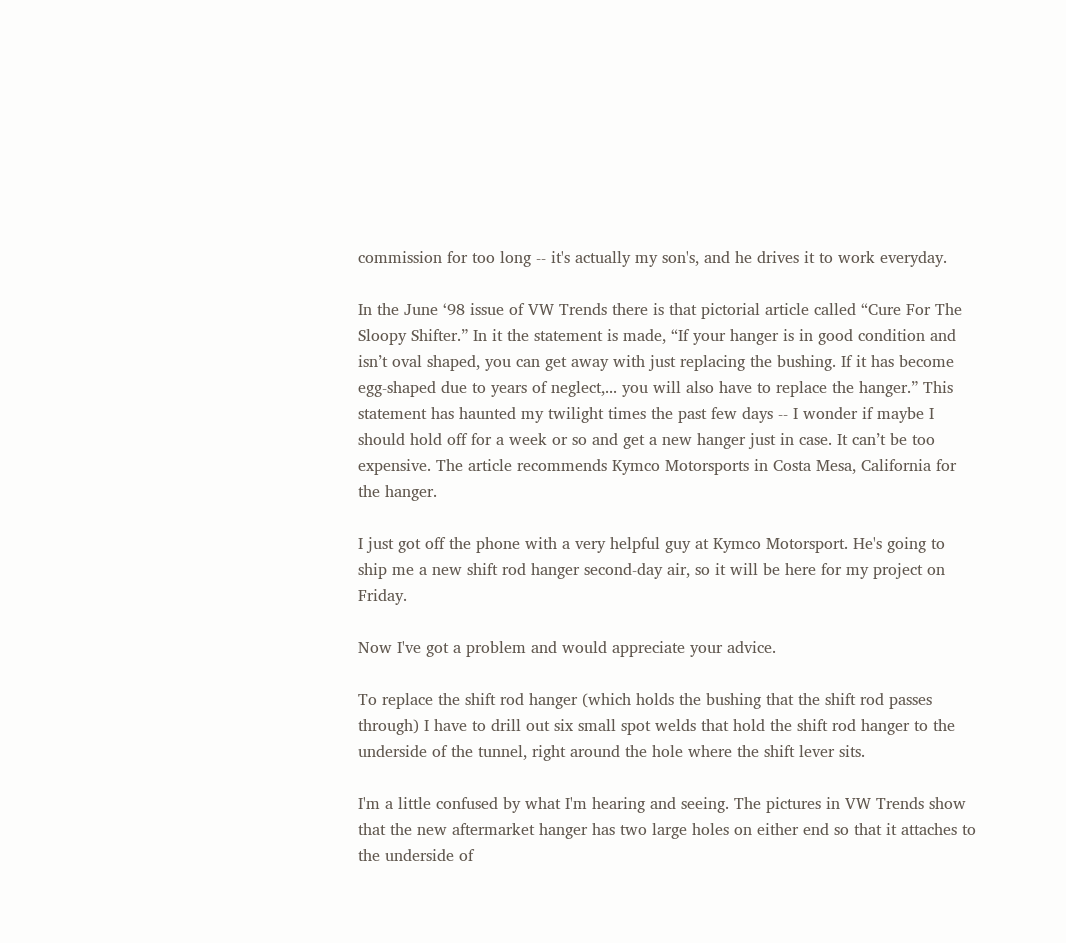commission for too long -- it's actually my son's, and he drives it to work everyday.

In the June ‘98 issue of VW Trends there is that pictorial article called “Cure For The Sloopy Shifter.” In it the statement is made, “If your hanger is in good condition and isn’t oval shaped, you can get away with just replacing the bushing. If it has become egg-shaped due to years of neglect,... you will also have to replace the hanger.” This statement has haunted my twilight times the past few days -- I wonder if maybe I should hold off for a week or so and get a new hanger just in case. It can’t be too expensive. The article recommends Kymco Motorsports in Costa Mesa, California for the hanger.

I just got off the phone with a very helpful guy at Kymco Motorsport. He's going to ship me a new shift rod hanger second-day air, so it will be here for my project on Friday.

Now I've got a problem and would appreciate your advice.

To replace the shift rod hanger (which holds the bushing that the shift rod passes through) I have to drill out six small spot welds that hold the shift rod hanger to the underside of the tunnel, right around the hole where the shift lever sits.

I'm a little confused by what I'm hearing and seeing. The pictures in VW Trends show that the new aftermarket hanger has two large holes on either end so that it attaches to the underside of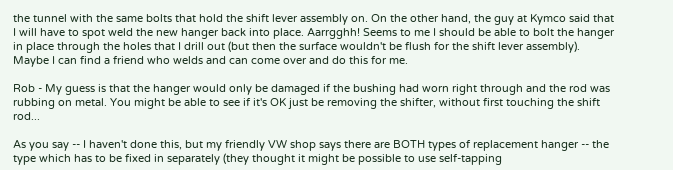the tunnel with the same bolts that hold the shift lever assembly on. On the other hand, the guy at Kymco said that I will have to spot weld the new hanger back into place. Aarrgghh! Seems to me I should be able to bolt the hanger in place through the holes that I drill out (but then the surface wouldn't be flush for the shift lever assembly). Maybe I can find a friend who welds and can come over and do this for me.

Rob - My guess is that the hanger would only be damaged if the bushing had worn right through and the rod was rubbing on metal. You might be able to see if it's OK just be removing the shifter, without first touching the shift rod...

As you say -- I haven't done this, but my friendly VW shop says there are BOTH types of replacement hanger -- the type which has to be fixed in separately (they thought it might be possible to use self-tapping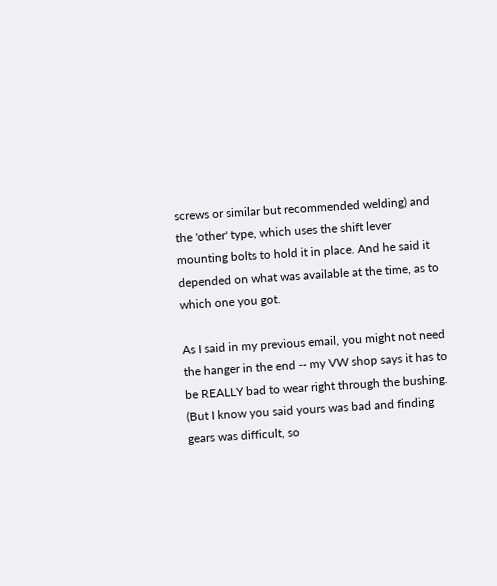screws or similar but recommended welding) and the 'other' type, which uses the shift lever mounting bolts to hold it in place. And he said it depended on what was available at the time, as to which one you got.

As I said in my previous email, you might not need the hanger in the end -- my VW shop says it has to be REALLY bad to wear right through the bushing. (But I know you said yours was bad and finding gears was difficult, so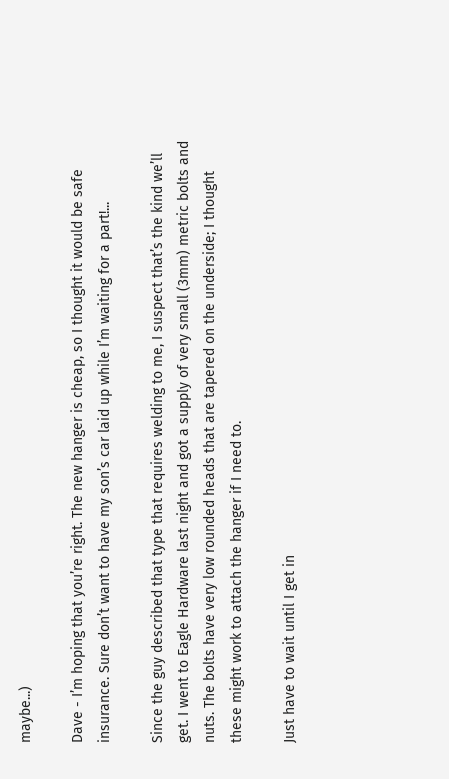maybe...)

Dave - I’m hoping that you’re right. The new hanger is cheap, so I thought it would be safe insurance. Sure don’t want to have my son’s car laid up while I’m waiting for a part!...

Since the guy described that type that requires welding to me, I suspect that’s the kind we’ll get. I went to Eagle Hardware last night and got a supply of very small (3mm) metric bolts and nuts. The bolts have very low rounded heads that are tapered on the underside; I thought these might work to attach the hanger if I need to.

Just have to wait until I get in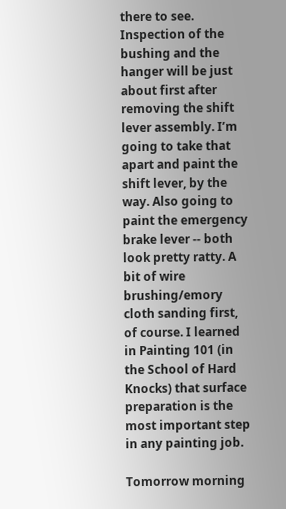there to see. Inspection of the bushing and the hanger will be just about first after removing the shift lever assembly. I’m going to take that apart and paint the shift lever, by the way. Also going to paint the emergency brake lever -- both look pretty ratty. A bit of wire brushing/emory cloth sanding first, of course. I learned in Painting 101 (in the School of Hard Knocks) that surface preparation is the most important step in any painting job.

Tomorrow morning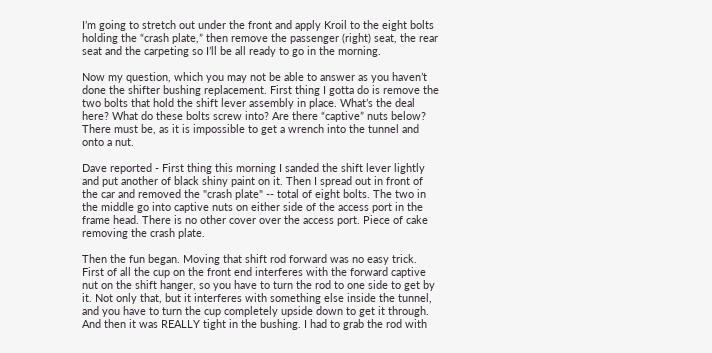I’m going to stretch out under the front and apply Kroil to the eight bolts holding the “crash plate,” then remove the passenger (right) seat, the rear seat and the carpeting so I’ll be all ready to go in the morning.

Now my question, which you may not be able to answer as you haven’t done the shifter bushing replacement. First thing I gotta do is remove the two bolts that hold the shift lever assembly in place. What’s the deal here? What do these bolts screw into? Are there “captive” nuts below? There must be, as it is impossible to get a wrench into the tunnel and onto a nut.

Dave reported - First thing this morning I sanded the shift lever lightly and put another of black shiny paint on it. Then I spread out in front of the car and removed the "crash plate" -- total of eight bolts. The two in the middle go into captive nuts on either side of the access port in the frame head. There is no other cover over the access port. Piece of cake removing the crash plate.

Then the fun began. Moving that shift rod forward was no easy trick. First of all the cup on the front end interferes with the forward captive nut on the shift hanger, so you have to turn the rod to one side to get by it. Not only that, but it interferes with something else inside the tunnel, and you have to turn the cup completely upside down to get it through. And then it was REALLY tight in the bushing. I had to grab the rod with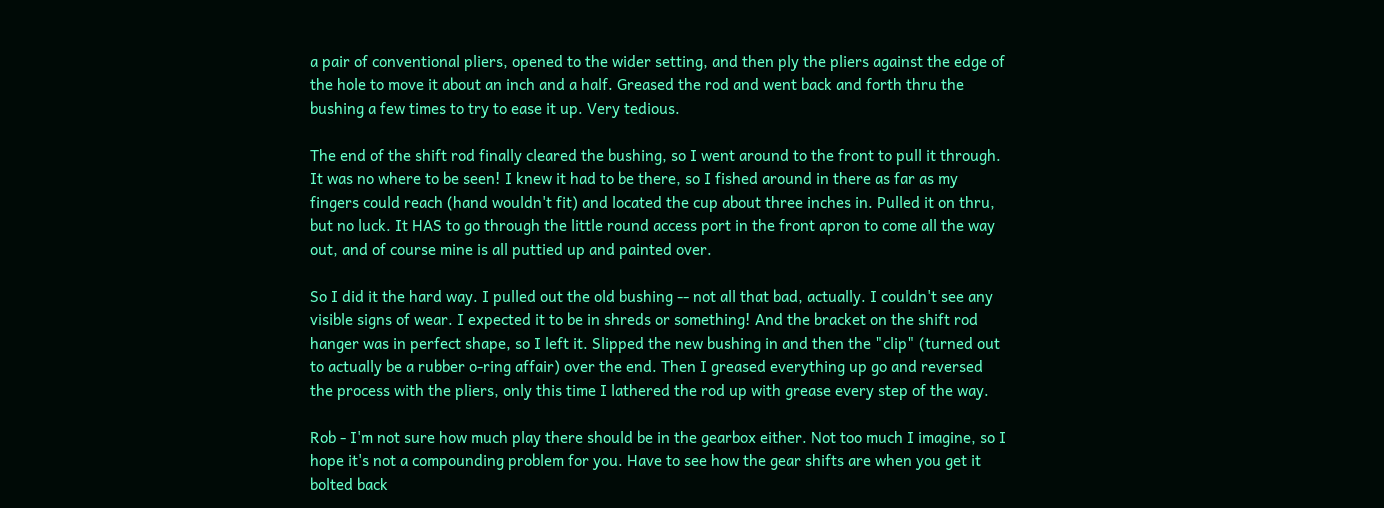a pair of conventional pliers, opened to the wider setting, and then ply the pliers against the edge of the hole to move it about an inch and a half. Greased the rod and went back and forth thru the bushing a few times to try to ease it up. Very tedious.

The end of the shift rod finally cleared the bushing, so I went around to the front to pull it through. It was no where to be seen! I knew it had to be there, so I fished around in there as far as my fingers could reach (hand wouldn't fit) and located the cup about three inches in. Pulled it on thru, but no luck. It HAS to go through the little round access port in the front apron to come all the way out, and of course mine is all puttied up and painted over.

So I did it the hard way. I pulled out the old bushing -- not all that bad, actually. I couldn't see any visible signs of wear. I expected it to be in shreds or something! And the bracket on the shift rod hanger was in perfect shape, so I left it. Slipped the new bushing in and then the "clip" (turned out to actually be a rubber o-ring affair) over the end. Then I greased everything up go and reversed the process with the pliers, only this time I lathered the rod up with grease every step of the way.

Rob - I'm not sure how much play there should be in the gearbox either. Not too much I imagine, so I hope it's not a compounding problem for you. Have to see how the gear shifts are when you get it bolted back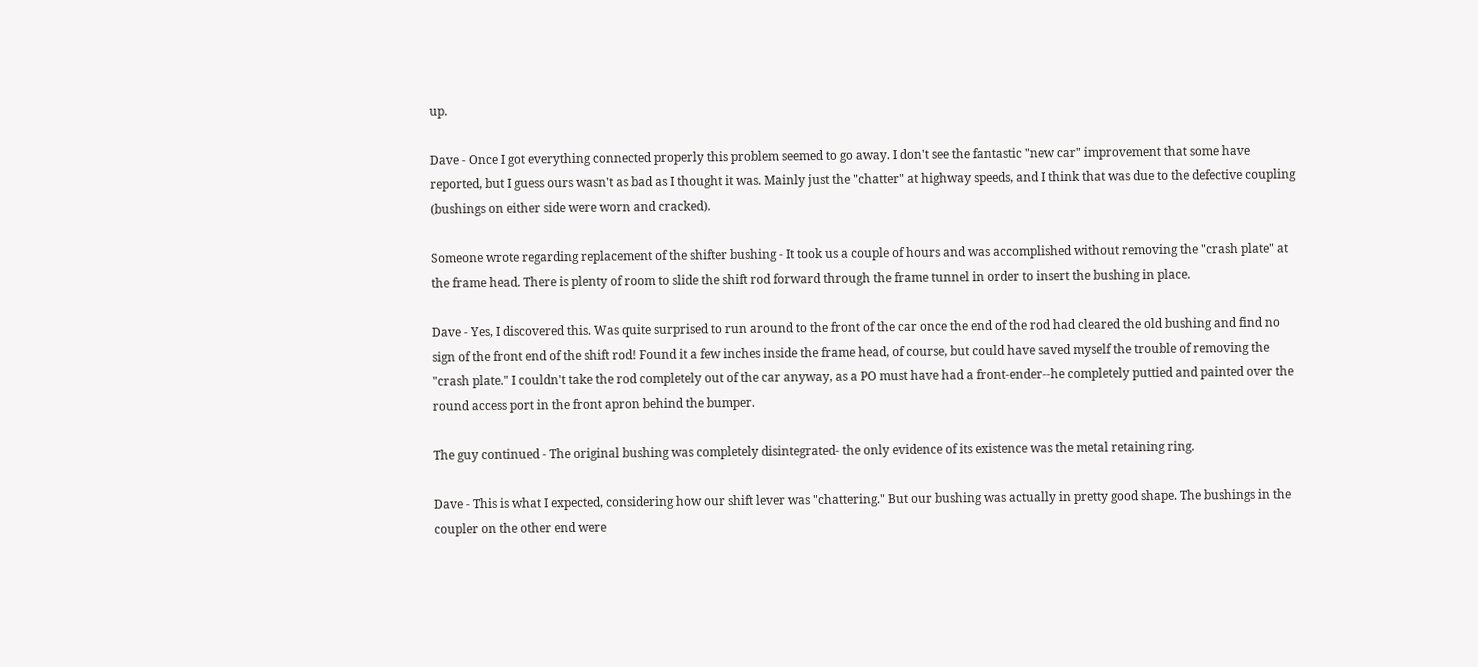up.

Dave - Once I got everything connected properly this problem seemed to go away. I don't see the fantastic "new car" improvement that some have reported, but I guess ours wasn't as bad as I thought it was. Mainly just the "chatter" at highway speeds, and I think that was due to the defective coupling (bushings on either side were worn and cracked).

Someone wrote regarding replacement of the shifter bushing - It took us a couple of hours and was accomplished without removing the "crash plate" at the frame head. There is plenty of room to slide the shift rod forward through the frame tunnel in order to insert the bushing in place.

Dave - Yes, I discovered this. Was quite surprised to run around to the front of the car once the end of the rod had cleared the old bushing and find no sign of the front end of the shift rod! Found it a few inches inside the frame head, of course, but could have saved myself the trouble of removing the "crash plate." I couldn't take the rod completely out of the car anyway, as a PO must have had a front-ender--he completely puttied and painted over the round access port in the front apron behind the bumper.

The guy continued - The original bushing was completely disintegrated- the only evidence of its existence was the metal retaining ring.

Dave - This is what I expected, considering how our shift lever was "chattering." But our bushing was actually in pretty good shape. The bushings in the coupler on the other end were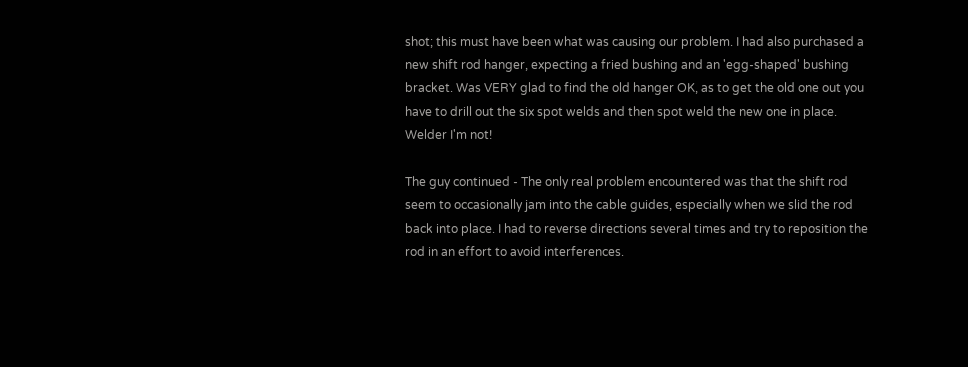shot; this must have been what was causing our problem. I had also purchased a new shift rod hanger, expecting a fried bushing and an 'egg-shaped' bushing bracket. Was VERY glad to find the old hanger OK, as to get the old one out you have to drill out the six spot welds and then spot weld the new one in place. Welder I'm not!

The guy continued - The only real problem encountered was that the shift rod seem to occasionally jam into the cable guides, especially when we slid the rod back into place. I had to reverse directions several times and try to reposition the rod in an effort to avoid interferences.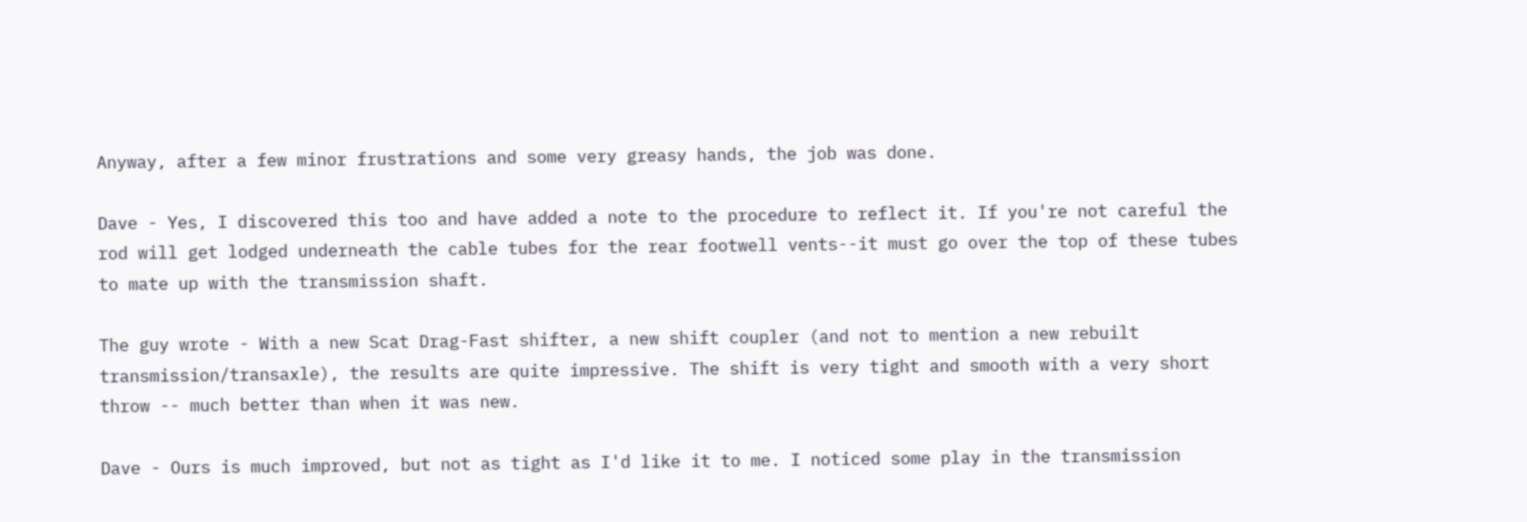Anyway, after a few minor frustrations and some very greasy hands, the job was done.

Dave - Yes, I discovered this too and have added a note to the procedure to reflect it. If you're not careful the rod will get lodged underneath the cable tubes for the rear footwell vents--it must go over the top of these tubes to mate up with the transmission shaft.

The guy wrote - With a new Scat Drag-Fast shifter, a new shift coupler (and not to mention a new rebuilt transmission/transaxle), the results are quite impressive. The shift is very tight and smooth with a very short throw -- much better than when it was new.

Dave - Ours is much improved, but not as tight as I'd like it to me. I noticed some play in the transmission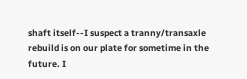shaft itself--I suspect a tranny/transaxle rebuild is on our plate for sometime in the future. I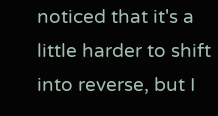noticed that it's a little harder to shift into reverse, but I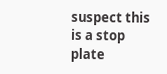suspect this is a stop plate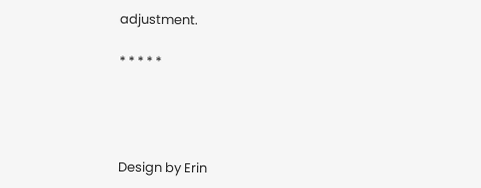adjustment.

* * * * *




Design by Erin